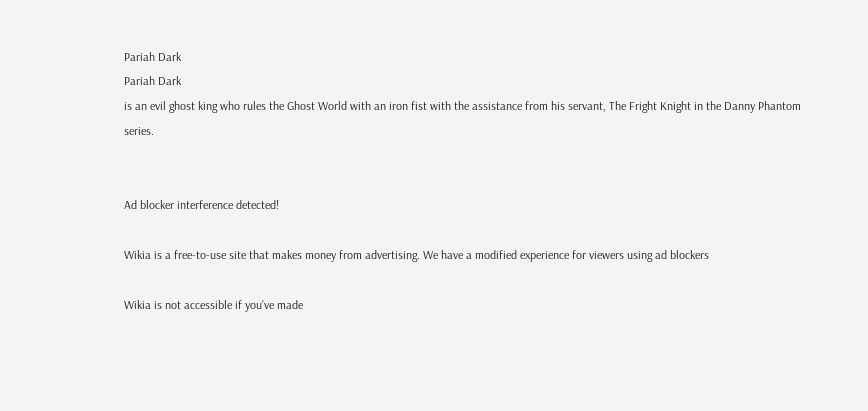Pariah Dark
Pariah Dark
is an evil ghost king who rules the Ghost World with an iron fist with the assistance from his servant, The Fright Knight in the Danny Phantom series.


Ad blocker interference detected!

Wikia is a free-to-use site that makes money from advertising. We have a modified experience for viewers using ad blockers

Wikia is not accessible if you’ve made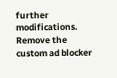further modifications. Remove the custom ad blocker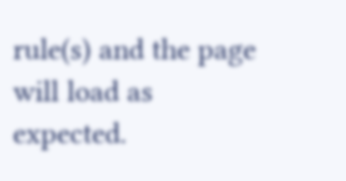rule(s) and the page will load as expected.